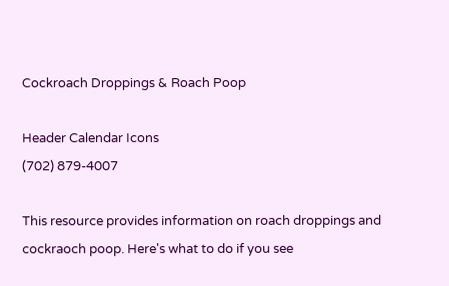Cockroach Droppings & Roach Poop

Header Calendar Icons
(702) 879-4007

This resource provides information on roach droppings and cockraoch poop. Here's what to do if you see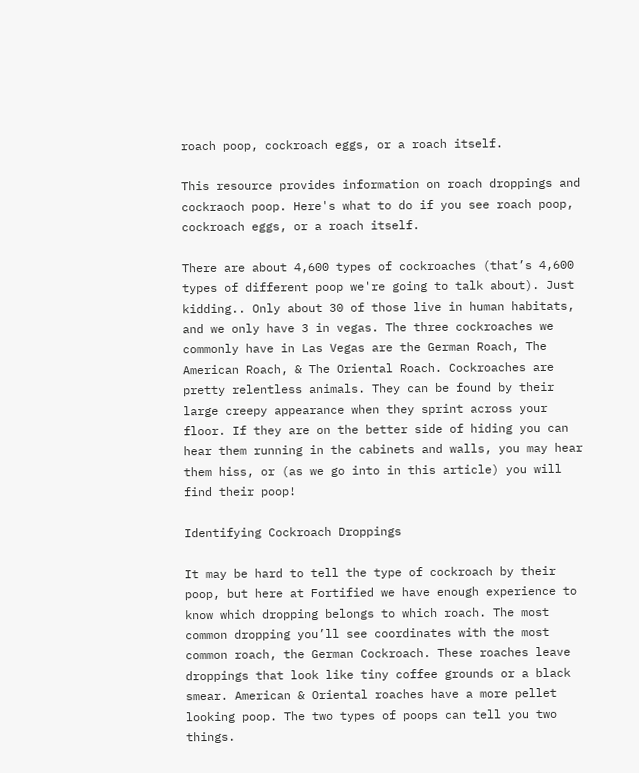roach poop, cockroach eggs, or a roach itself.

This resource provides information on roach droppings and cockraoch poop. Here's what to do if you see roach poop, cockroach eggs, or a roach itself.

There are about 4,600 types of cockroaches (that’s 4,600 types of different poop we're going to talk about). Just kidding.. Only about 30 of those live in human habitats, and we only have 3 in vegas. The three cockroaches we commonly have in Las Vegas are the German Roach, The American Roach, & The Oriental Roach. Cockroaches are pretty relentless animals. They can be found by their large creepy appearance when they sprint across your floor. If they are on the better side of hiding you can hear them running in the cabinets and walls, you may hear them hiss, or (as we go into in this article) you will find their poop!

Identifying Cockroach Droppings

It may be hard to tell the type of cockroach by their poop, but here at Fortified we have enough experience to know which dropping belongs to which roach. The most common dropping you’ll see coordinates with the most common roach, the German Cockroach. These roaches leave droppings that look like tiny coffee grounds or a black smear. American & Oriental roaches have a more pellet looking poop. The two types of poops can tell you two things.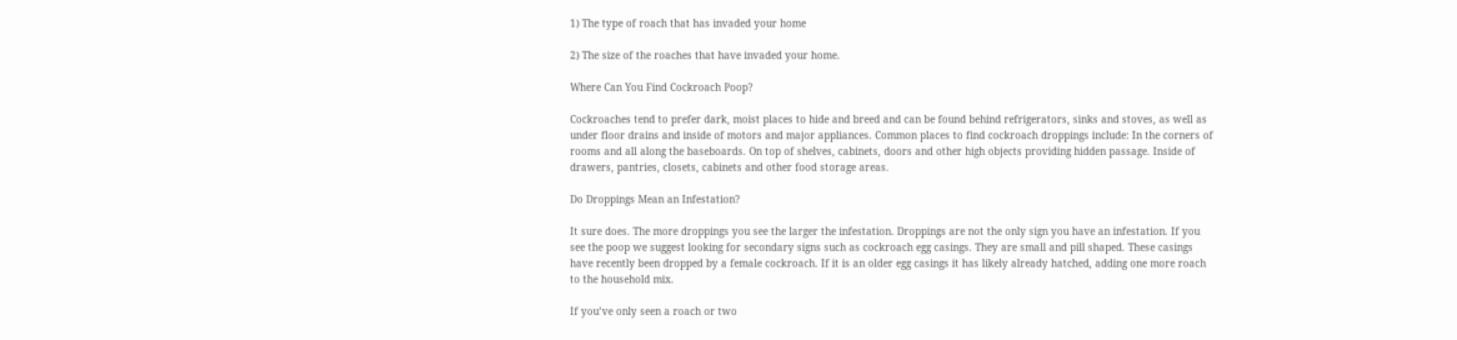1) The type of roach that has invaded your home

2) The size of the roaches that have invaded your home.

Where Can You Find Cockroach Poop?

Cockroaches tend to prefer dark, moist places to hide and breed and can be found behind refrigerators, sinks and stoves, as well as under floor drains and inside of motors and major appliances. Common places to find cockroach droppings include: In the corners of rooms and all along the baseboards. On top of shelves, cabinets, doors and other high objects providing hidden passage. Inside of drawers, pantries, closets, cabinets and other food storage areas.

Do Droppings Mean an Infestation?

It sure does. The more droppings you see the larger the infestation. Droppings are not the only sign you have an infestation. If you see the poop we suggest looking for secondary signs such as cockroach egg casings. They are small and pill shaped. These casings have recently been dropped by a female cockroach. If it is an older egg casings it has likely already hatched, adding one more roach to the household mix.

If you’ve only seen a roach or two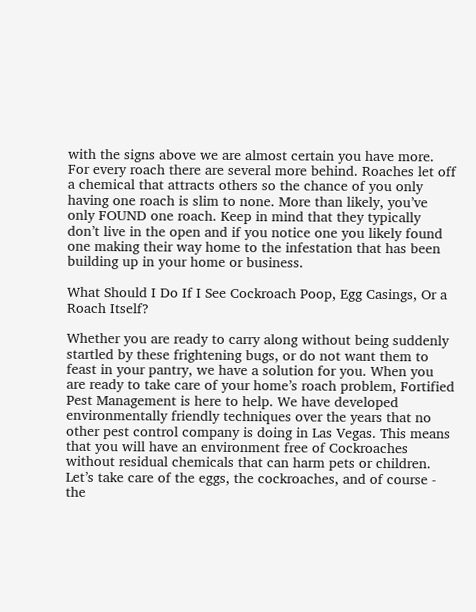with the signs above we are almost certain you have more. For every roach there are several more behind. Roaches let off a chemical that attracts others so the chance of you only having one roach is slim to none. More than likely, you’ve only FOUND one roach. Keep in mind that they typically don’t live in the open and if you notice one you likely found one making their way home to the infestation that has been building up in your home or business.

What Should I Do If I See Cockroach Poop, Egg Casings, Or a Roach Itself?

Whether you are ready to carry along without being suddenly startled by these frightening bugs, or do not want them to feast in your pantry, we have a solution for you. When you are ready to take care of your home’s roach problem, Fortified Pest Management is here to help. We have developed environmentally friendly techniques over the years that no other pest control company is doing in Las Vegas. This means that you will have an environment free of Cockroaches without residual chemicals that can harm pets or children. Let’s take care of the eggs, the cockroaches, and of course - the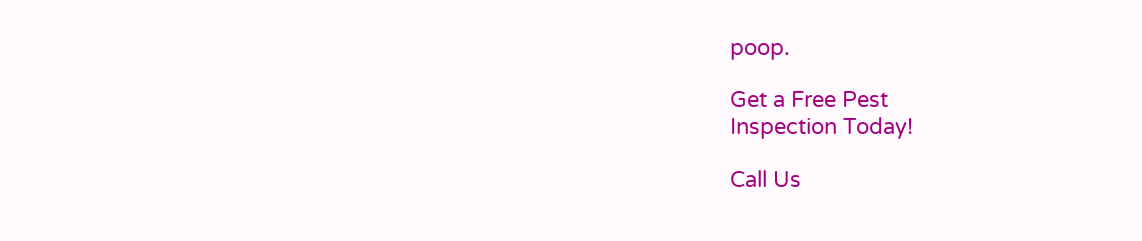poop.

Get a Free Pest
Inspection Today!

Call Us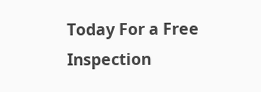Today For a Free Inspection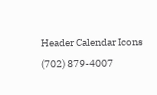Header Calendar Icons
(702) 879-4007